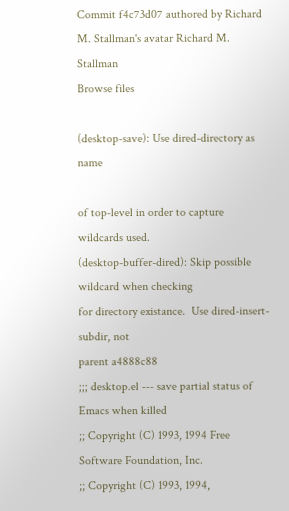Commit f4c73d07 authored by Richard M. Stallman's avatar Richard M. Stallman
Browse files

(desktop-save): Use dired-directory as name

of top-level in order to capture wildcards used.
(desktop-buffer-dired): Skip possible wildcard when checking
for directory existance.  Use dired-insert-subdir, not
parent a4888c88
;;; desktop.el --- save partial status of Emacs when killed
;; Copyright (C) 1993, 1994 Free Software Foundation, Inc.
;; Copyright (C) 1993, 1994,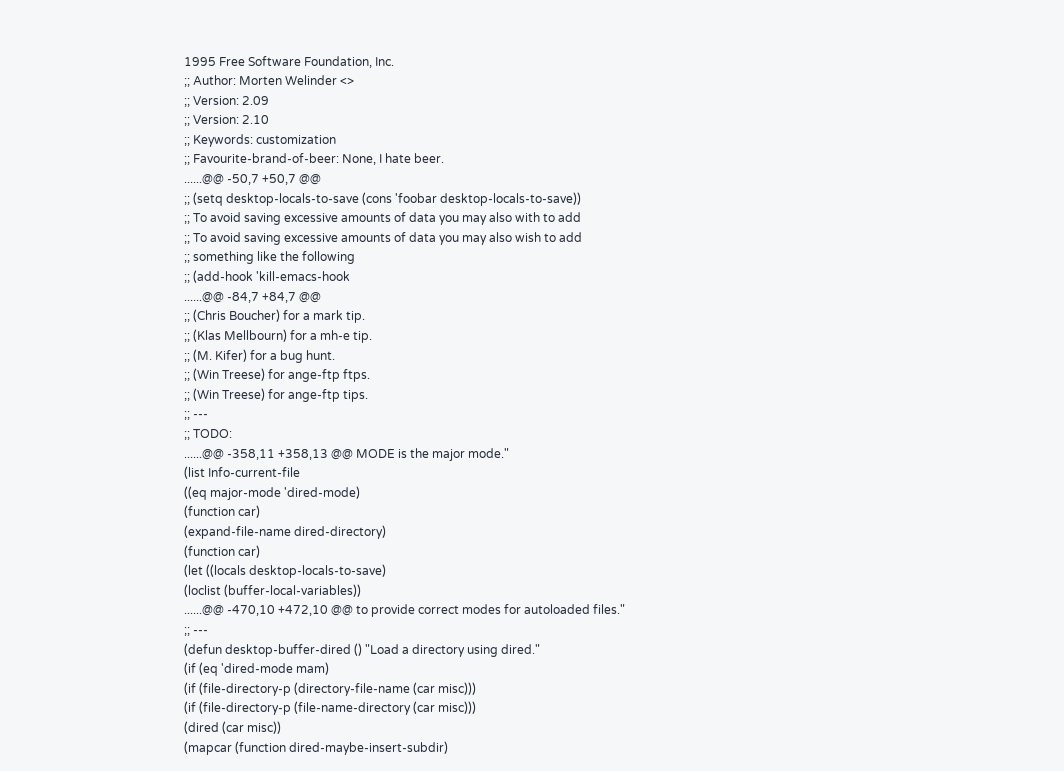1995 Free Software Foundation, Inc.
;; Author: Morten Welinder <>
;; Version: 2.09
;; Version: 2.10
;; Keywords: customization
;; Favourite-brand-of-beer: None, I hate beer.
......@@ -50,7 +50,7 @@
;; (setq desktop-locals-to-save (cons 'foobar desktop-locals-to-save))
;; To avoid saving excessive amounts of data you may also with to add
;; To avoid saving excessive amounts of data you may also wish to add
;; something like the following
;; (add-hook 'kill-emacs-hook
......@@ -84,7 +84,7 @@
;; (Chris Boucher) for a mark tip.
;; (Klas Mellbourn) for a mh-e tip.
;; (M. Kifer) for a bug hunt.
;; (Win Treese) for ange-ftp ftps.
;; (Win Treese) for ange-ftp tips.
;; ---
;; TODO:
......@@ -358,11 +358,13 @@ MODE is the major mode."
(list Info-current-file
((eq major-mode 'dired-mode)
(function car)
(expand-file-name dired-directory)
(function car)
(let ((locals desktop-locals-to-save)
(loclist (buffer-local-variables))
......@@ -470,10 +472,10 @@ to provide correct modes for autoloaded files."
;; ---
(defun desktop-buffer-dired () "Load a directory using dired."
(if (eq 'dired-mode mam)
(if (file-directory-p (directory-file-name (car misc)))
(if (file-directory-p (file-name-directory (car misc)))
(dired (car misc))
(mapcar (function dired-maybe-insert-subdir)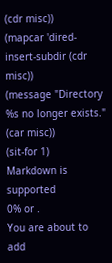(cdr misc))
(mapcar 'dired-insert-subdir (cdr misc))
(message "Directory %s no longer exists." (car misc))
(sit-for 1)
Markdown is supported
0% or .
You are about to add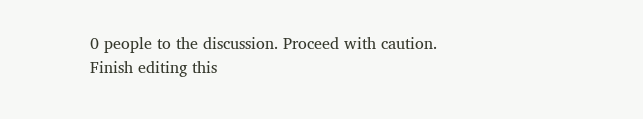0 people to the discussion. Proceed with caution.
Finish editing this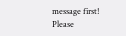message first!
Please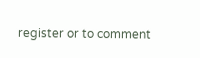register or to comment